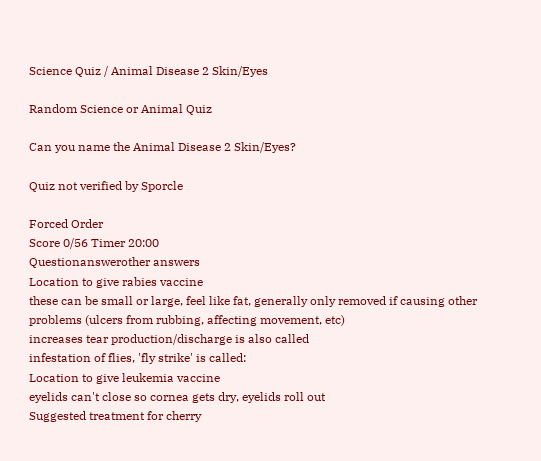Science Quiz / Animal Disease 2 Skin/Eyes

Random Science or Animal Quiz

Can you name the Animal Disease 2 Skin/Eyes?

Quiz not verified by Sporcle

Forced Order
Score 0/56 Timer 20:00
Questionanswerother answers
Location to give rabies vaccine
these can be small or large, feel like fat, generally only removed if causing other problems (ulcers from rubbing, affecting movement, etc)
increases tear production/discharge is also called
infestation of flies, 'fly strike' is called:
Location to give leukemia vaccine
eyelids can't close so cornea gets dry, eyelids roll out
Suggested treatment for cherry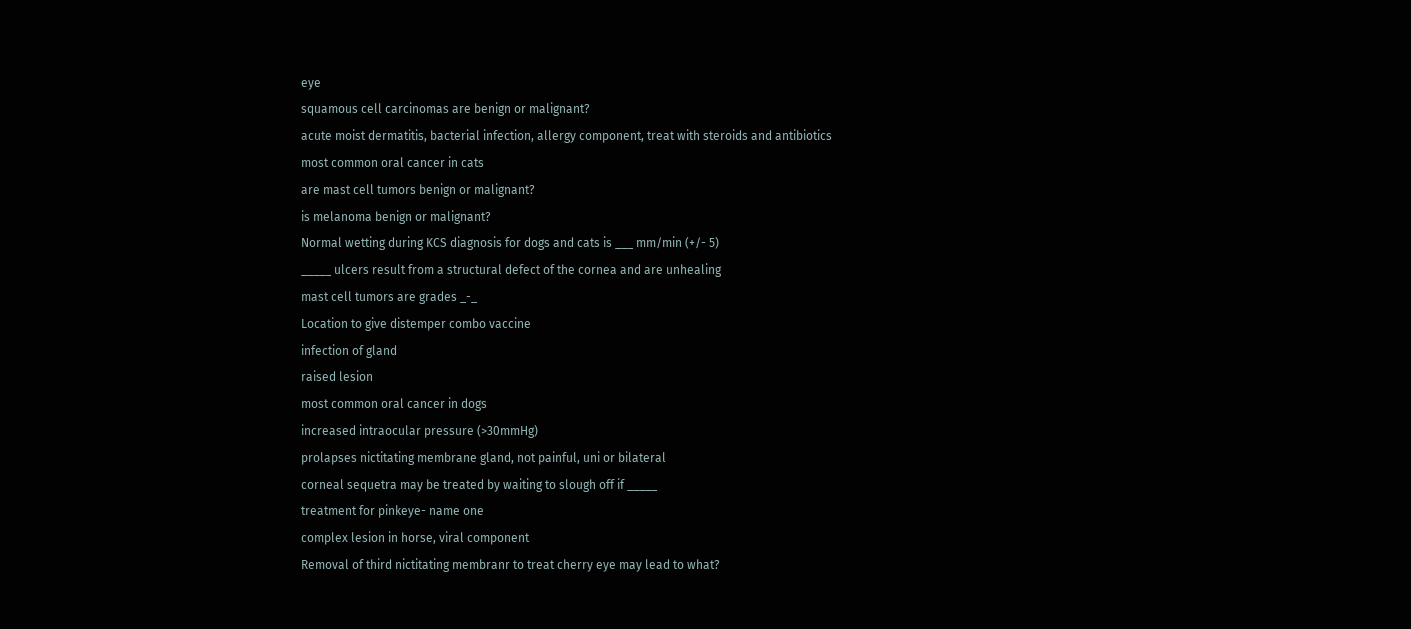eye
squamous cell carcinomas are benign or malignant?
acute moist dermatitis, bacterial infection, allergy component, treat with steroids and antibiotics
most common oral cancer in cats
are mast cell tumors benign or malignant?
is melanoma benign or malignant?
Normal wetting during KCS diagnosis for dogs and cats is ___ mm/min (+/- 5)
_____ ulcers result from a structural defect of the cornea and are unhealing
mast cell tumors are grades _-_
Location to give distemper combo vaccine
infection of gland
raised lesion
most common oral cancer in dogs
increased intraocular pressure (>30mmHg)
prolapses nictitating membrane gland, not painful, uni or bilateral
corneal sequetra may be treated by waiting to slough off if _____
treatment for pinkeye- name one
complex lesion in horse, viral component
Removal of third nictitating membranr to treat cherry eye may lead to what?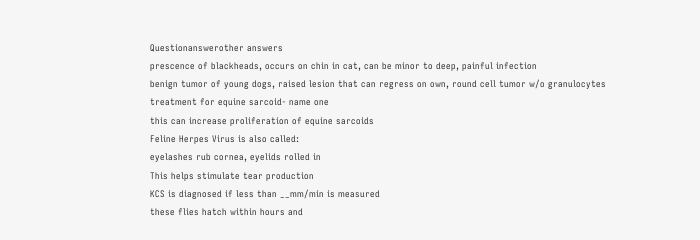Questionanswerother answers
prescence of blackheads, occurs on chin in cat, can be minor to deep, painful infection
benign tumor of young dogs, raised lesion that can regress on own, round cell tumor w/o granulocytes
treatment for equine sarcoid- name one
this can increase proliferation of equine sarcoids
Feline Herpes Virus is also called:
eyelashes rub cornea, eyelids rolled in
This helps stimulate tear production
KCS is diagnosed if less than __mm/min is measured
these flies hatch within hours and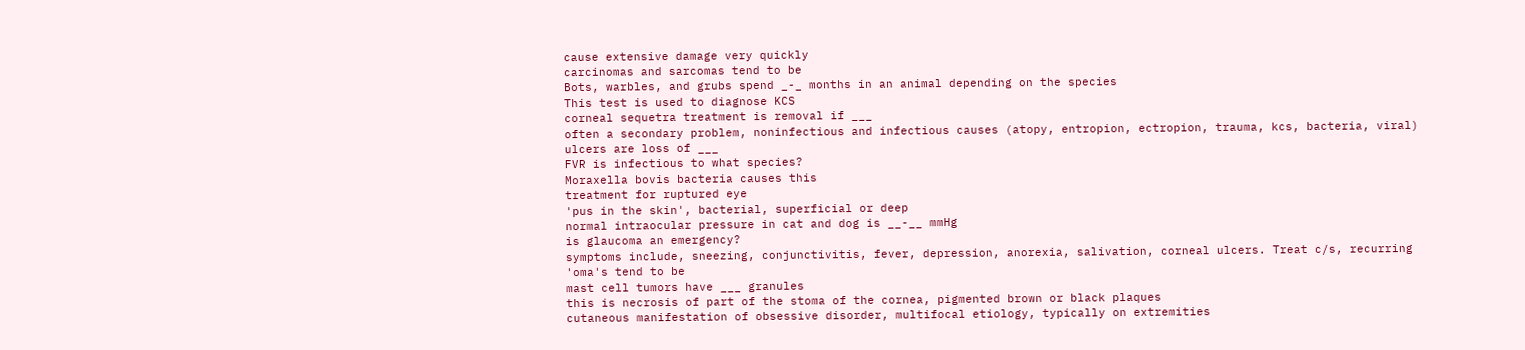cause extensive damage very quickly
carcinomas and sarcomas tend to be
Bots, warbles, and grubs spend _-_ months in an animal depending on the species
This test is used to diagnose KCS
corneal sequetra treatment is removal if ___
often a secondary problem, noninfectious and infectious causes (atopy, entropion, ectropion, trauma, kcs, bacteria, viral)
ulcers are loss of ___
FVR is infectious to what species?
Moraxella bovis bacteria causes this
treatment for ruptured eye
'pus in the skin', bacterial, superficial or deep
normal intraocular pressure in cat and dog is __-__ mmHg
is glaucoma an emergency?
symptoms include, sneezing, conjunctivitis, fever, depression, anorexia, salivation, corneal ulcers. Treat c/s, recurring
'oma's tend to be
mast cell tumors have ___ granules
this is necrosis of part of the stoma of the cornea, pigmented brown or black plaques
cutaneous manifestation of obsessive disorder, multifocal etiology, typically on extremities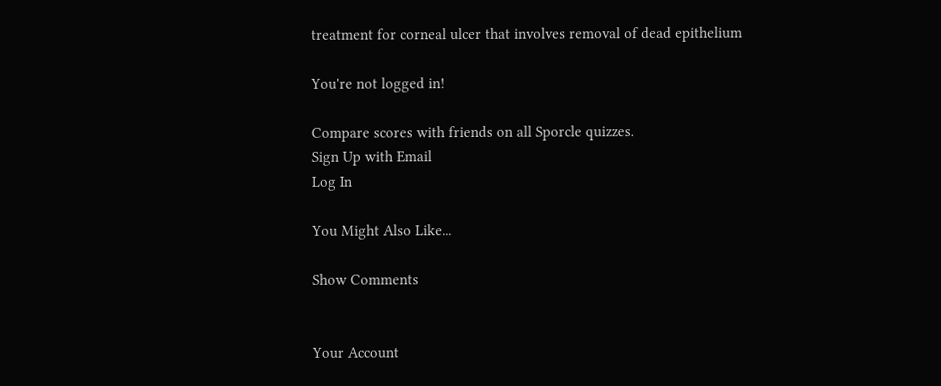treatment for corneal ulcer that involves removal of dead epithelium

You're not logged in!

Compare scores with friends on all Sporcle quizzes.
Sign Up with Email
Log In

You Might Also Like...

Show Comments


Your Account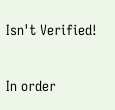Isn't Verified!

In order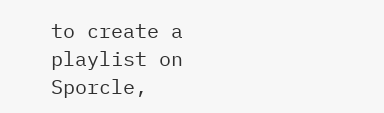to create a playlist on Sporcle,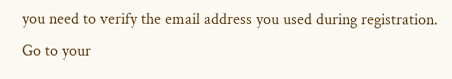you need to verify the email address you used during registration. Go to your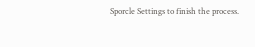Sporcle Settings to finish the process.